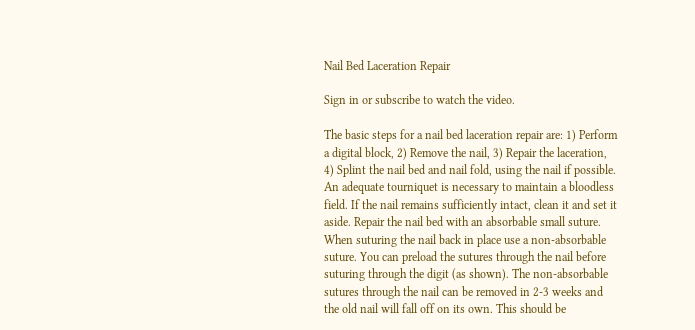Nail Bed Laceration Repair

Sign in or subscribe to watch the video.

The basic steps for a nail bed laceration repair are: 1) Perform a digital block, 2) Remove the nail, 3) Repair the laceration, 4) Splint the nail bed and nail fold, using the nail if possible. An adequate tourniquet is necessary to maintain a bloodless field. If the nail remains sufficiently intact, clean it and set it aside. Repair the nail bed with an absorbable small suture. When suturing the nail back in place use a non-absorbable suture. You can preload the sutures through the nail before suturing through the digit (as shown). The non-absorbable sutures through the nail can be removed in 2-3 weeks and the old nail will fall off on its own. This should be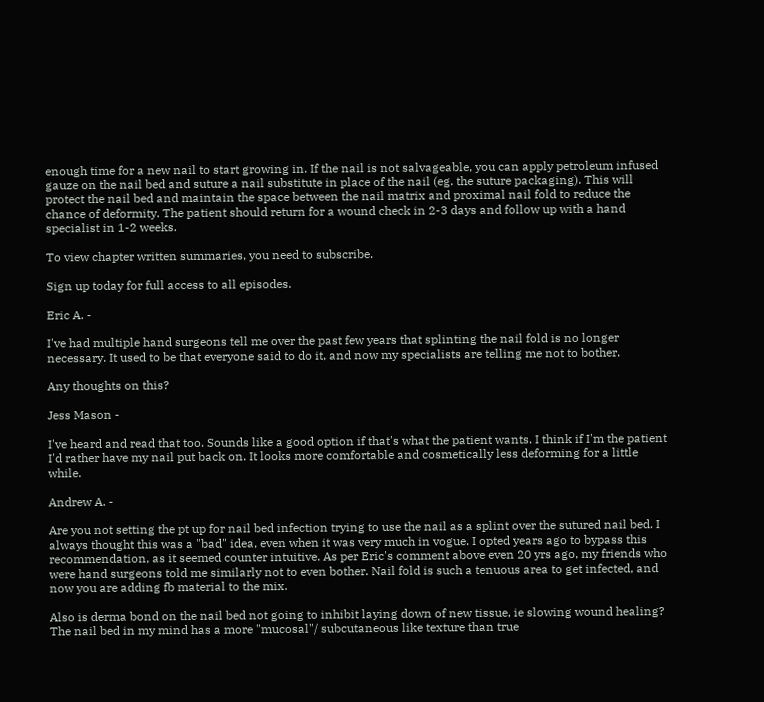enough time for a new nail to start growing in. If the nail is not salvageable, you can apply petroleum infused gauze on the nail bed and suture a nail substitute in place of the nail (eg. the suture packaging). This will protect the nail bed and maintain the space between the nail matrix and proximal nail fold to reduce the chance of deformity. The patient should return for a wound check in 2-3 days and follow up with a hand specialist in 1-2 weeks.

To view chapter written summaries, you need to subscribe.

Sign up today for full access to all episodes.

Eric A. -

I've had multiple hand surgeons tell me over the past few years that splinting the nail fold is no longer necessary. It used to be that everyone said to do it, and now my specialists are telling me not to bother.

Any thoughts on this?

Jess Mason -

I've heard and read that too. Sounds like a good option if that's what the patient wants. I think if I'm the patient I'd rather have my nail put back on. It looks more comfortable and cosmetically less deforming for a little while.

Andrew A. -

Are you not setting the pt up for nail bed infection trying to use the nail as a splint over the sutured nail bed. I always thought this was a "bad" idea, even when it was very much in vogue. I opted years ago to bypass this recommendation, as it seemed counter intuitive. As per Eric's comment above even 20 yrs ago, my friends who were hand surgeons told me similarly not to even bother. Nail fold is such a tenuous area to get infected, and now you are adding fb material to the mix.

Also is derma bond on the nail bed not going to inhibit laying down of new tissue, ie slowing wound healing? The nail bed in my mind has a more "mucosal"/ subcutaneous like texture than true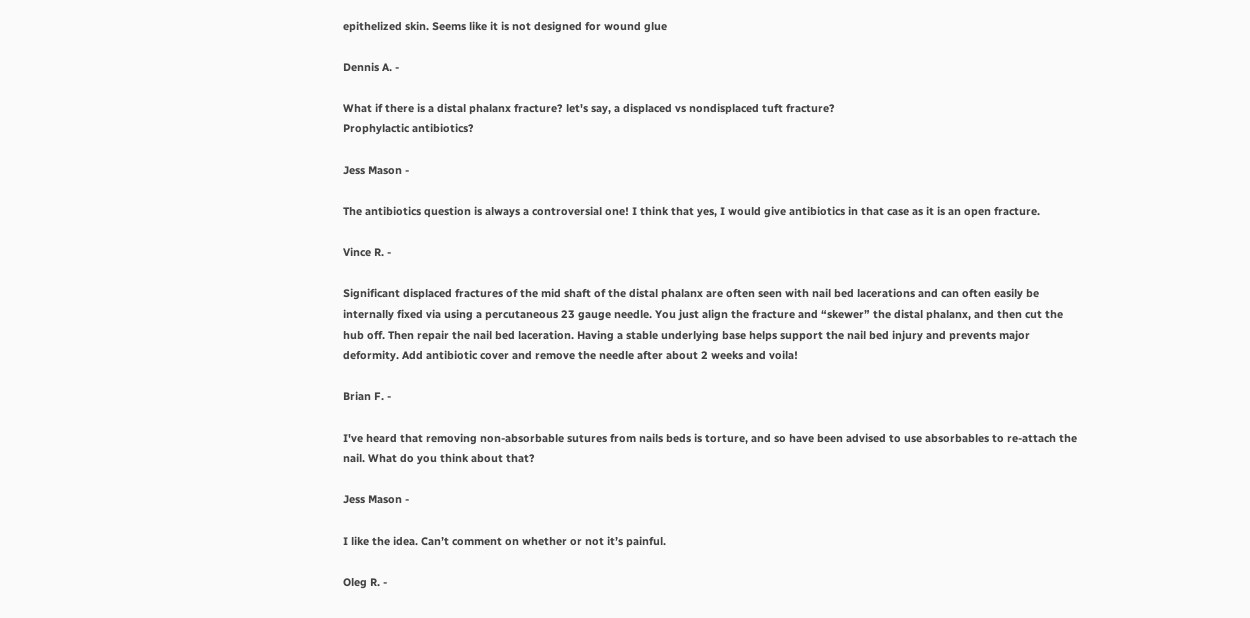epithelized skin. Seems like it is not designed for wound glue

Dennis A. -

What if there is a distal phalanx fracture? let's say, a displaced vs nondisplaced tuft fracture?
Prophylactic antibiotics?

Jess Mason -

The antibiotics question is always a controversial one! I think that yes, I would give antibiotics in that case as it is an open fracture.

Vince R. -

Significant displaced fractures of the mid shaft of the distal phalanx are often seen with nail bed lacerations and can often easily be internally fixed via using a percutaneous 23 gauge needle. You just align the fracture and “skewer” the distal phalanx, and then cut the hub off. Then repair the nail bed laceration. Having a stable underlying base helps support the nail bed injury and prevents major deformity. Add antibiotic cover and remove the needle after about 2 weeks and voila!

Brian F. -

I've heard that removing non-absorbable sutures from nails beds is torture, and so have been advised to use absorbables to re-attach the nail. What do you think about that?

Jess Mason -

I like the idea. Can’t comment on whether or not it’s painful.

Oleg R. -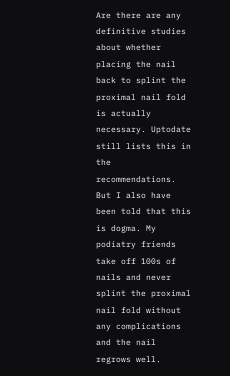Are there are any definitive studies about whether placing the nail back to splint the proximal nail fold is actually necessary. Uptodate still lists this in the recommendations. But I also have been told that this is dogma. My podiatry friends take off 100s of nails and never splint the proximal nail fold without any complications and the nail regrows well.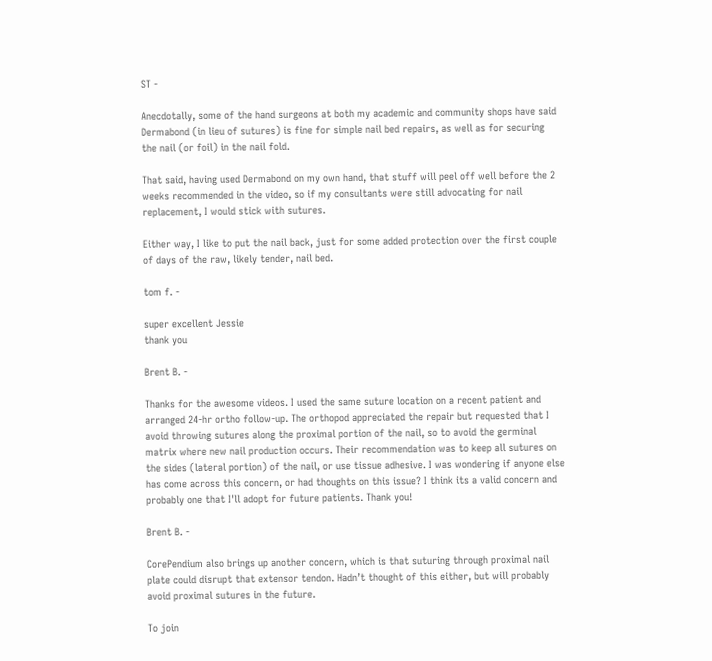ST -

Anecdotally, some of the hand surgeons at both my academic and community shops have said Dermabond (in lieu of sutures) is fine for simple nail bed repairs, as well as for securing the nail (or foil) in the nail fold.

That said, having used Dermabond on my own hand, that stuff will peel off well before the 2 weeks recommended in the video, so if my consultants were still advocating for nail replacement, I would stick with sutures.

Either way, I like to put the nail back, just for some added protection over the first couple of days of the raw, likely tender, nail bed.

tom f. -

super excellent Jessie
thank you

Brent B. -

Thanks for the awesome videos. I used the same suture location on a recent patient and arranged 24-hr ortho follow-up. The orthopod appreciated the repair but requested that I avoid throwing sutures along the proximal portion of the nail, so to avoid the germinal matrix where new nail production occurs. Their recommendation was to keep all sutures on the sides (lateral portion) of the nail, or use tissue adhesive. I was wondering if anyone else has come across this concern, or had thoughts on this issue? I think its a valid concern and probably one that I'll adopt for future patients. Thank you!

Brent B. -

CorePendium also brings up another concern, which is that suturing through proximal nail plate could disrupt that extensor tendon. Hadn’t thought of this either, but will probably avoid proximal sutures in the future.

To join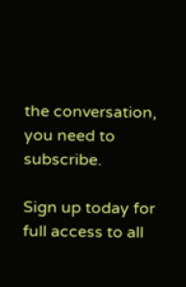the conversation, you need to subscribe.

Sign up today for full access to all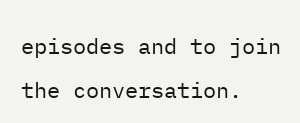episodes and to join the conversation.